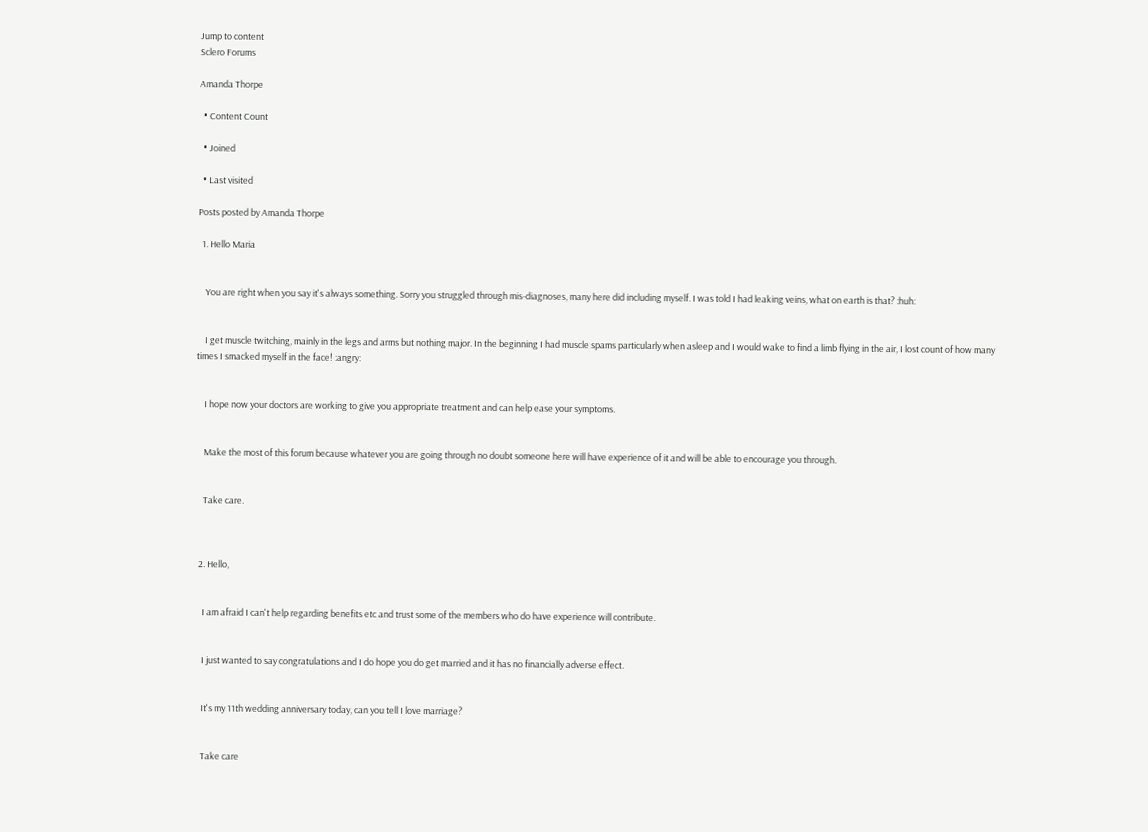Jump to content
Sclero Forums

Amanda Thorpe

  • Content Count

  • Joined

  • Last visited

Posts posted by Amanda Thorpe

  1. Hello Maria


    You are right when you say it's always something. Sorry you struggled through mis-diagnoses, many here did including myself. I was told I had leaking veins, what on earth is that? :huh:


    I get muscle twitching, mainly in the legs and arms but nothing major. In the beginning I had muscle spams particularly when asleep and I would wake to find a limb flying in the air, I lost count of how many times I smacked myself in the face! :angry:


    I hope now your doctors are working to give you appropriate treatment and can help ease your symptoms.


    Make the most of this forum because whatever you are going through no doubt someone here will have experience of it and will be able to encourage you through.


    Take care.



  2. Hello,


    I am afraid I can't help regarding benefits etc and trust some of the members who do have experience will contribute.


    I just wanted to say congratulations and I do hope you do get married and it has no financially adverse effect.


    It's my 11th wedding anniversary today, can you tell I love marriage?


    Take care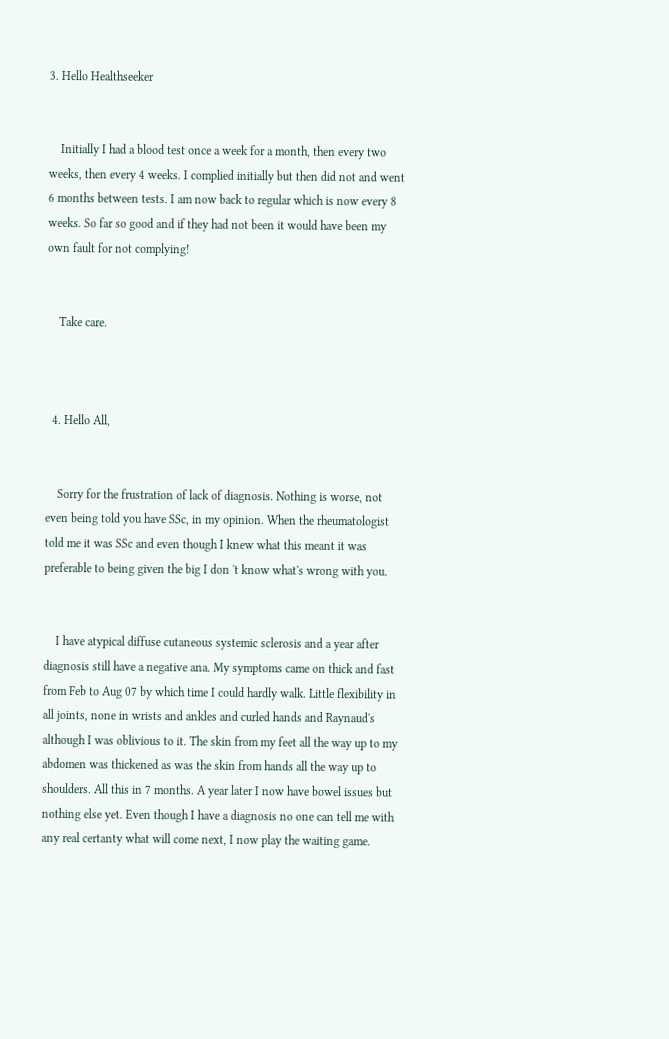3. Hello Healthseeker


    Initially I had a blood test once a week for a month, then every two weeks, then every 4 weeks. I complied initially but then did not and went 6 months between tests. I am now back to regular which is now every 8 weeks. So far so good and if they had not been it would have been my own fault for not complying!


    Take care.



  4. Hello All,


    Sorry for the frustration of lack of diagnosis. Nothing is worse, not even being told you have SSc, in my opinion. When the rheumatologist told me it was SSc and even though I knew what this meant it was preferable to being given the big I don 't know what's wrong with you.


    I have atypical diffuse cutaneous systemic sclerosis and a year after diagnosis still have a negative ana. My symptoms came on thick and fast from Feb to Aug 07 by which time I could hardly walk. Little flexibility in all joints, none in wrists and ankles and curled hands and Raynaud's although I was oblivious to it. The skin from my feet all the way up to my abdomen was thickened as was the skin from hands all the way up to shoulders. All this in 7 months. A year later I now have bowel issues but nothing else yet. Even though I have a diagnosis no one can tell me with any real certanty what will come next, I now play the waiting game.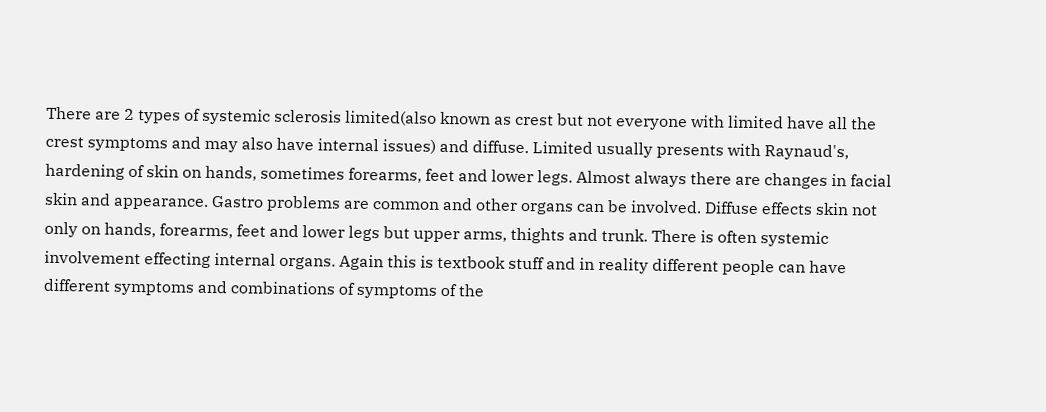There are 2 types of systemic sclerosis limited(also known as crest but not everyone with limited have all the crest symptoms and may also have internal issues) and diffuse. Limited usually presents with Raynaud's, hardening of skin on hands, sometimes forearms, feet and lower legs. Almost always there are changes in facial skin and appearance. Gastro problems are common and other organs can be involved. Diffuse effects skin not only on hands, forearms, feet and lower legs but upper arms, thights and trunk. There is often systemic involvement effecting internal organs. Again this is textbook stuff and in reality different people can have different symptoms and combinations of symptoms of the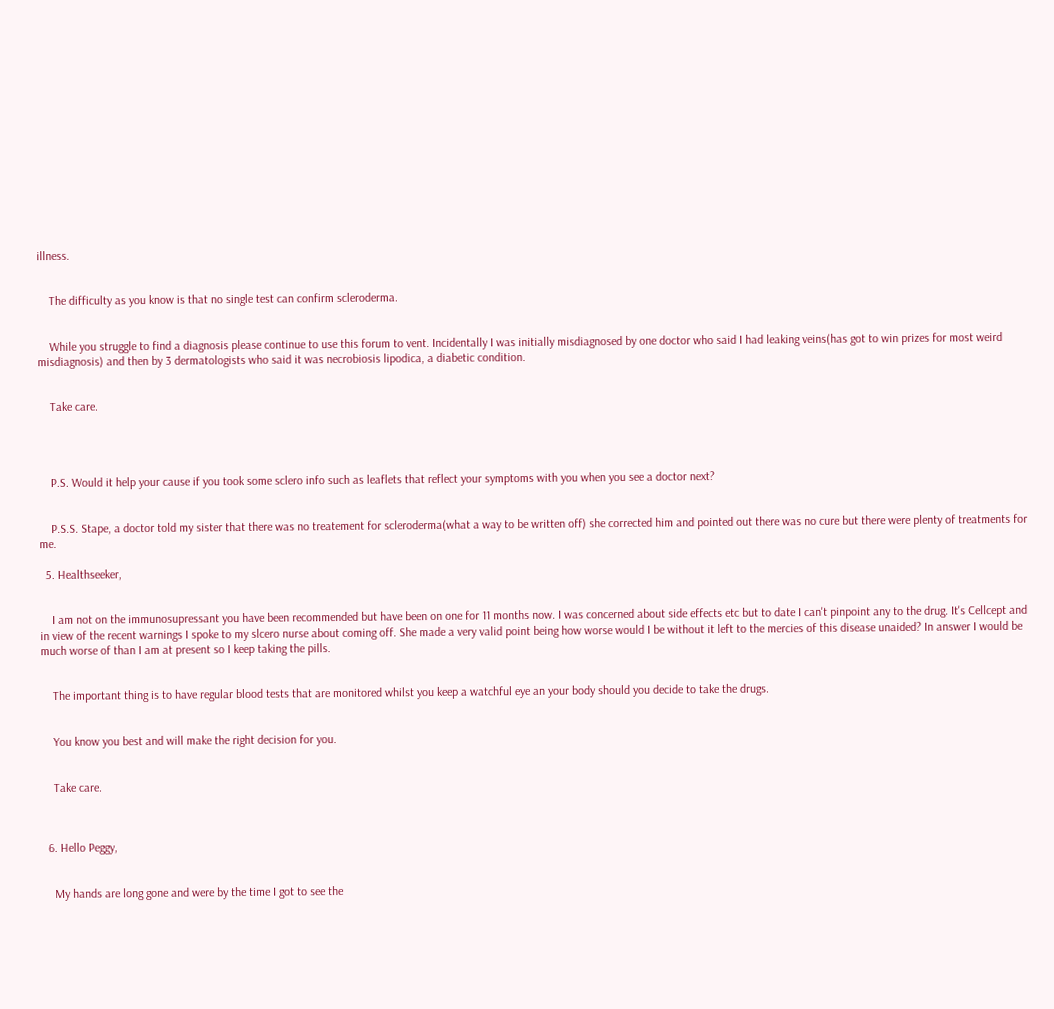illness.


    The difficulty as you know is that no single test can confirm scleroderma.


    While you struggle to find a diagnosis please continue to use this forum to vent. Incidentally I was initially misdiagnosed by one doctor who said I had leaking veins(has got to win prizes for most weird misdiagnosis) and then by 3 dermatologists who said it was necrobiosis lipodica, a diabetic condition.


    Take care.




    P.S. Would it help your cause if you took some sclero info such as leaflets that reflect your symptoms with you when you see a doctor next?


    P.S.S. Stape, a doctor told my sister that there was no treatement for scleroderma(what a way to be written off) she corrected him and pointed out there was no cure but there were plenty of treatments for me.

  5. Healthseeker,


    I am not on the immunosupressant you have been recommended but have been on one for 11 months now. I was concerned about side effects etc but to date I can't pinpoint any to the drug. It's Cellcept and in view of the recent warnings I spoke to my slcero nurse about coming off. She made a very valid point being how worse would I be without it left to the mercies of this disease unaided? In answer I would be much worse of than I am at present so I keep taking the pills.


    The important thing is to have regular blood tests that are monitored whilst you keep a watchful eye an your body should you decide to take the drugs.


    You know you best and will make the right decision for you.


    Take care.



  6. Hello Peggy,


    My hands are long gone and were by the time I got to see the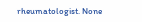rheumatologist. None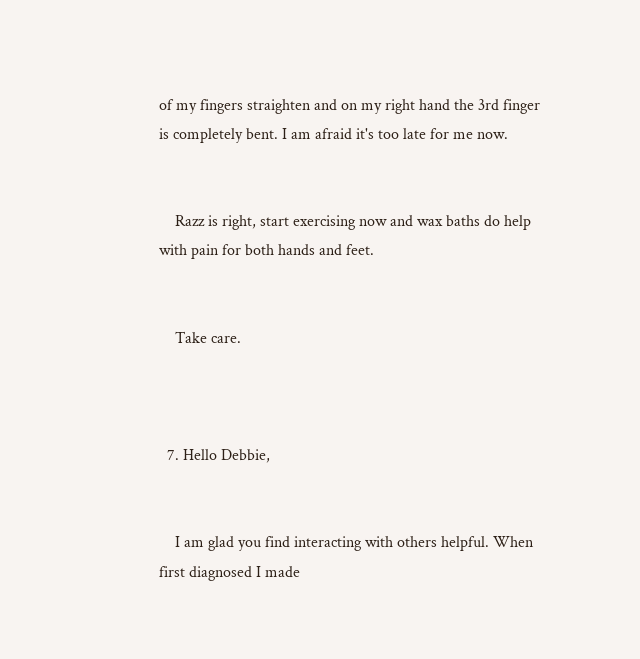of my fingers straighten and on my right hand the 3rd finger is completely bent. I am afraid it's too late for me now.


    Razz is right, start exercising now and wax baths do help with pain for both hands and feet.


    Take care.



  7. Hello Debbie,


    I am glad you find interacting with others helpful. When first diagnosed I made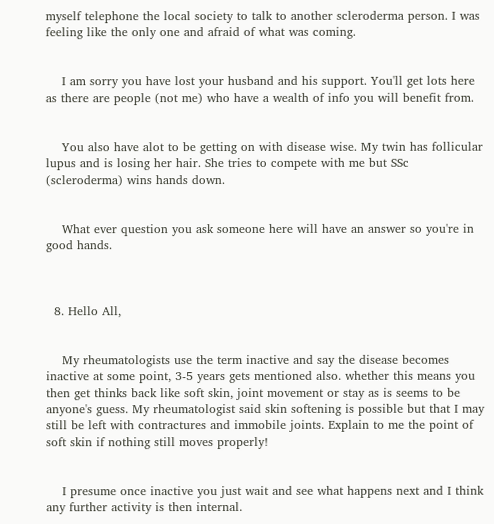myself telephone the local society to talk to another scleroderma person. I was feeling like the only one and afraid of what was coming.


    I am sorry you have lost your husband and his support. You'll get lots here as there are people (not me) who have a wealth of info you will benefit from.


    You also have alot to be getting on with disease wise. My twin has follicular lupus and is losing her hair. She tries to compete with me but SSc (scleroderma) wins hands down.


    What ever question you ask someone here will have an answer so you're in good hands.



  8. Hello All,


    My rheumatologists use the term inactive and say the disease becomes inactive at some point, 3-5 years gets mentioned also. whether this means you then get thinks back like soft skin, joint movement or stay as is seems to be anyone's guess. My rheumatologist said skin softening is possible but that I may still be left with contractures and immobile joints. Explain to me the point of soft skin if nothing still moves properly!


    I presume once inactive you just wait and see what happens next and I think any further activity is then internal.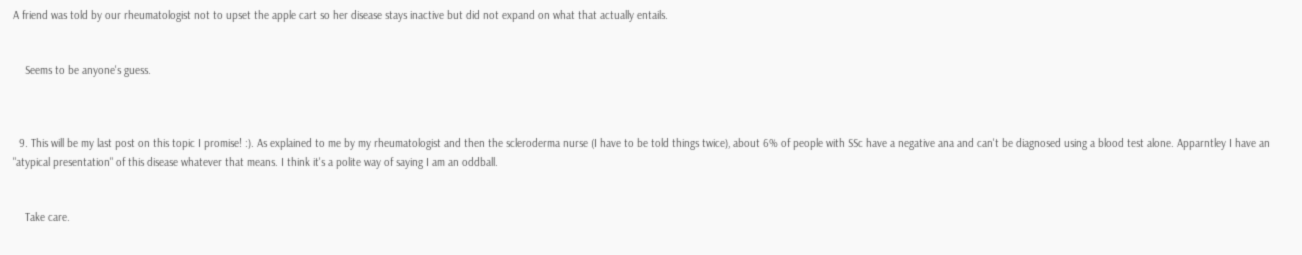A friend was told by our rheumatologist not to upset the apple cart so her disease stays inactive but did not expand on what that actually entails.


    Seems to be anyone's guess.



  9. This will be my last post on this topic I promise! :). As explained to me by my rheumatologist and then the scleroderma nurse (I have to be told things twice), about 6% of people with SSc have a negative ana and can't be diagnosed using a blood test alone. Apparntley I have an "atypical presentation" of this disease whatever that means. I think it's a polite way of saying I am an oddball.


    Take care.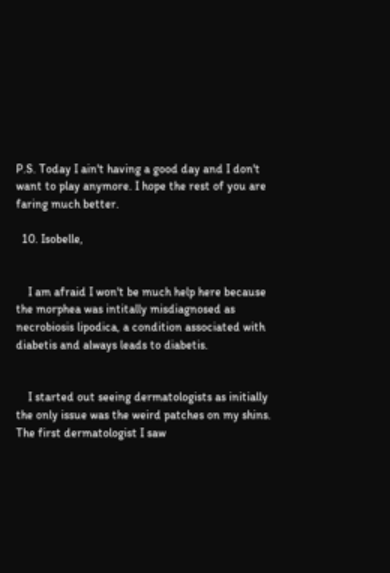P.S. Today I ain't having a good day and I don't want to play anymore. I hope the rest of you are faring much better.

  10. Isobelle,


    I am afraid I won't be much help here because the morphea was intitally misdiagnosed as necrobiosis lipodica, a condition associated with diabetis and always leads to diabetis.


    I started out seeing dermatologists as initially the only issue was the weird patches on my shins. The first dermatologist I saw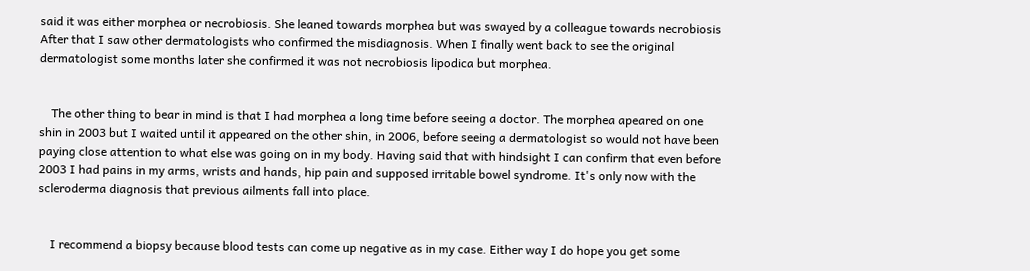said it was either morphea or necrobiosis. She leaned towards morphea but was swayed by a colleague towards necrobiosis After that I saw other dermatologists who confirmed the misdiagnosis. When I finally went back to see the original dermatologist some months later she confirmed it was not necrobiosis lipodica but morphea.


    The other thing to bear in mind is that I had morphea a long time before seeing a doctor. The morphea apeared on one shin in 2003 but I waited until it appeared on the other shin, in 2006, before seeing a dermatologist so would not have been paying close attention to what else was going on in my body. Having said that with hindsight I can confirm that even before 2003 I had pains in my arms, wrists and hands, hip pain and supposed irritable bowel syndrome. It's only now with the scleroderma diagnosis that previous ailments fall into place.


    I recommend a biopsy because blood tests can come up negative as in my case. Either way I do hope you get some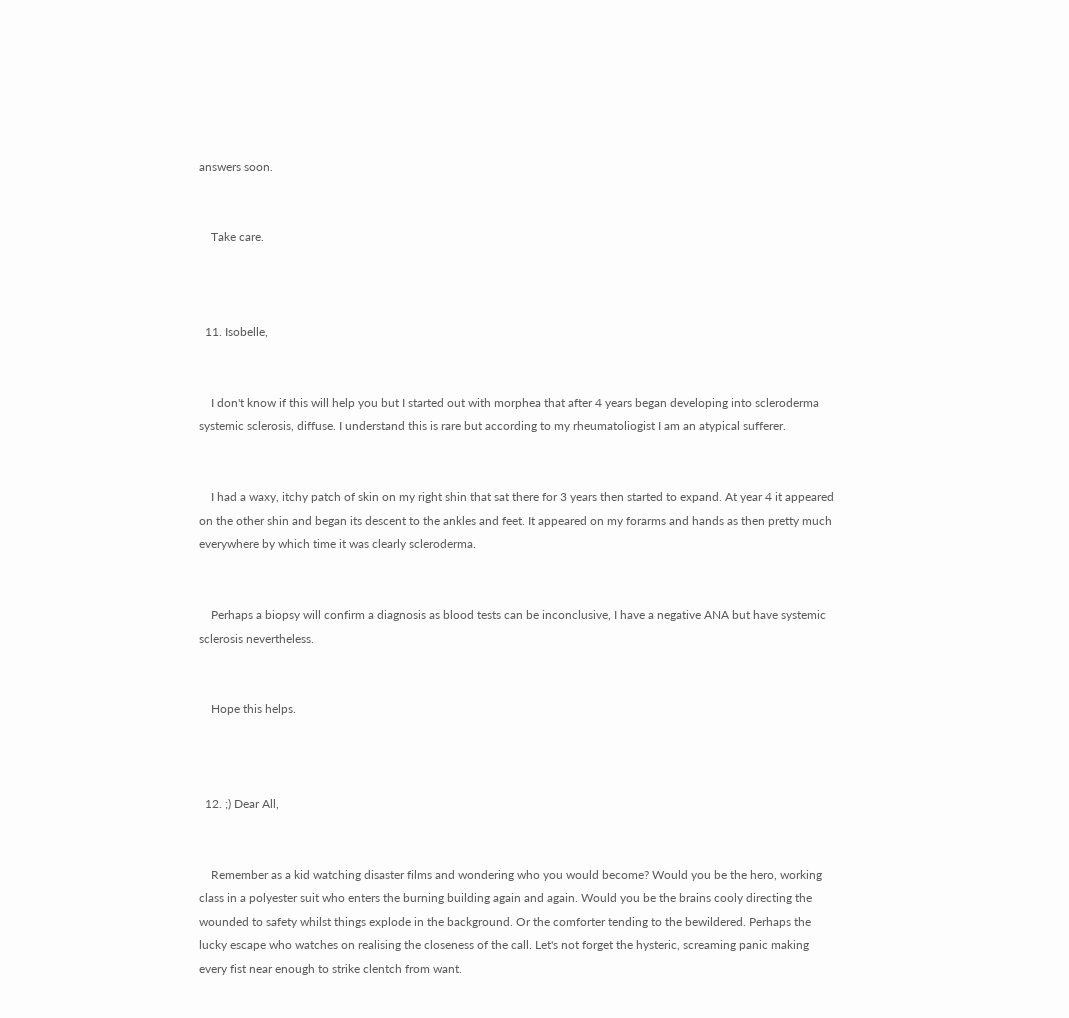answers soon.


    Take care.



  11. Isobelle,


    I don't know if this will help you but I started out with morphea that after 4 years began developing into scleroderma systemic sclerosis, diffuse. I understand this is rare but according to my rheumatoliogist I am an atypical sufferer.


    I had a waxy, itchy patch of skin on my right shin that sat there for 3 years then started to expand. At year 4 it appeared on the other shin and began its descent to the ankles and feet. It appeared on my forarms and hands as then pretty much everywhere by which time it was clearly scleroderma.


    Perhaps a biopsy will confirm a diagnosis as blood tests can be inconclusive, I have a negative ANA but have systemic sclerosis nevertheless.


    Hope this helps.



  12. ;) Dear All,


    Remember as a kid watching disaster films and wondering who you would become? Would you be the hero, working class in a polyester suit who enters the burning building again and again. Would you be the brains cooly directing the wounded to safety whilst things explode in the background. Or the comforter tending to the bewildered. Perhaps the lucky escape who watches on realising the closeness of the call. Let's not forget the hysteric, screaming panic making every fist near enough to strike clentch from want.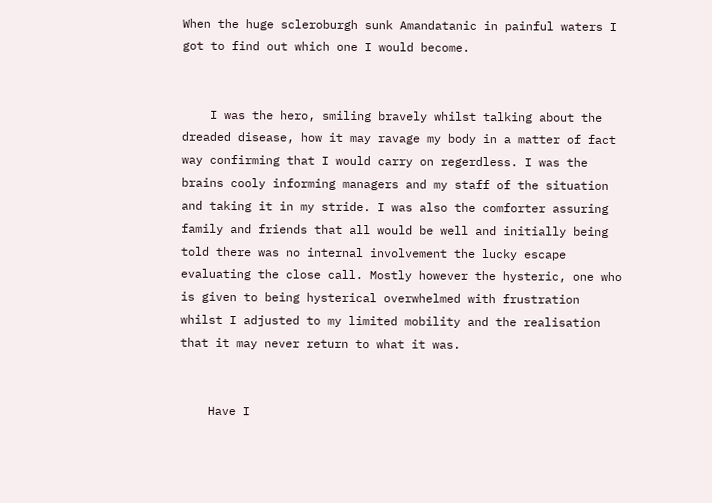When the huge scleroburgh sunk Amandatanic in painful waters I got to find out which one I would become.


    I was the hero, smiling bravely whilst talking about the dreaded disease, how it may ravage my body in a matter of fact way confirming that I would carry on regerdless. I was the brains cooly informing managers and my staff of the situation and taking it in my stride. I was also the comforter assuring family and friends that all would be well and initially being told there was no internal involvement the lucky escape evaluating the close call. Mostly however the hysteric, one who is given to being hysterical overwhelmed with frustration whilst I adjusted to my limited mobility and the realisation that it may never return to what it was.


    Have I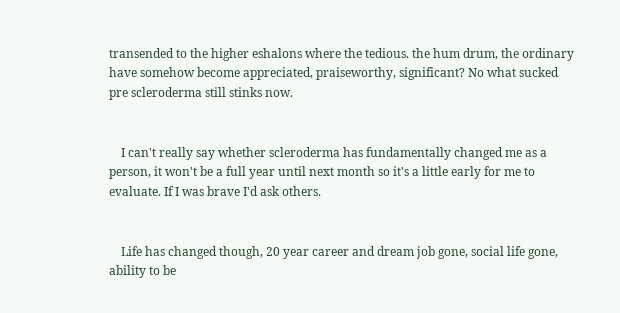transended to the higher eshalons where the tedious. the hum drum, the ordinary have somehow become appreciated, praiseworthy, significant? No what sucked pre scleroderma still stinks now.


    I can't really say whether scleroderma has fundamentally changed me as a person, it won't be a full year until next month so it's a little early for me to evaluate. If I was brave I'd ask others.


    Life has changed though, 20 year career and dream job gone, social life gone, ability to be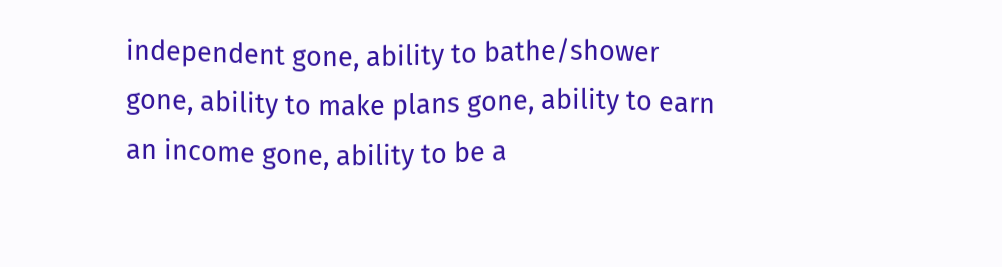independent gone, ability to bathe/shower gone, ability to make plans gone, ability to earn an income gone, ability to be a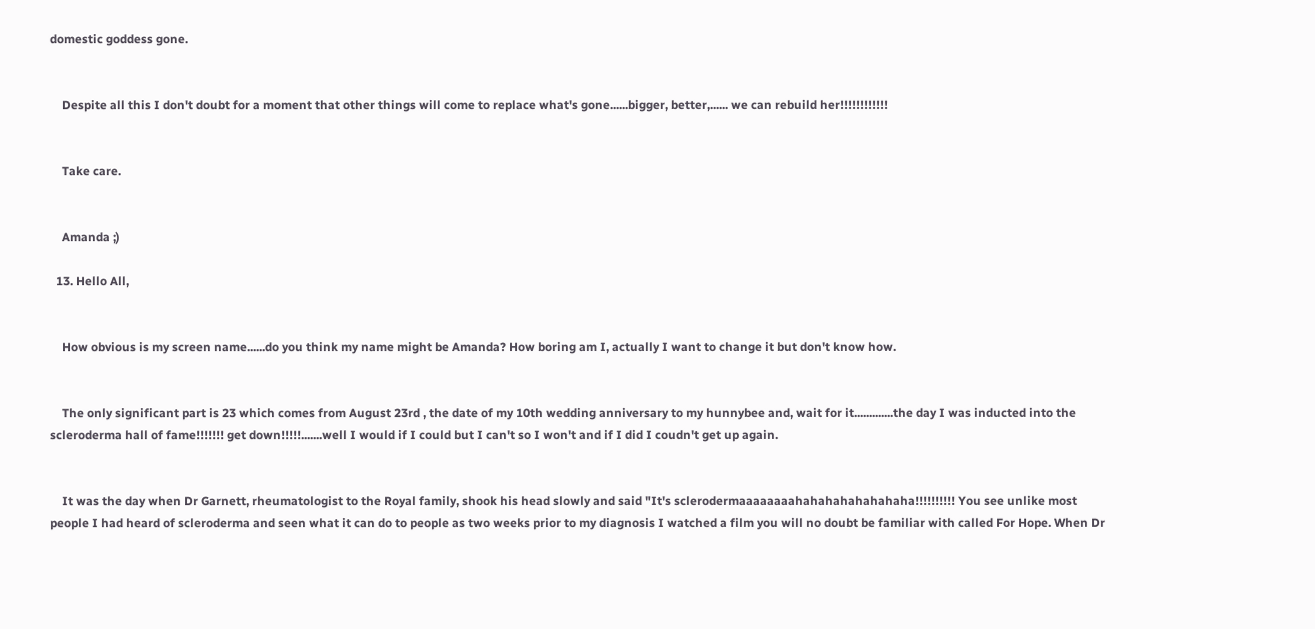domestic goddess gone.


    Despite all this I don't doubt for a moment that other things will come to replace what's gone......bigger, better,...... we can rebuild her!!!!!!!!!!!!


    Take care.


    Amanda ;)

  13. Hello All,


    How obvious is my screen name......do you think my name might be Amanda? How boring am I, actually I want to change it but don't know how.


    The only significant part is 23 which comes from August 23rd , the date of my 10th wedding anniversary to my hunnybee and, wait for it.............the day I was inducted into the scleroderma hall of fame!!!!!!! get down!!!!!.......well I would if I could but I can't so I won't and if I did I coudn't get up again.


    It was the day when Dr Garnett, rheumatologist to the Royal family, shook his head slowly and said "It's sclerodermaaaaaaaahahahahahahahaha!!!!!!!!!! You see unlike most people I had heard of scleroderma and seen what it can do to people as two weeks prior to my diagnosis I watched a film you will no doubt be familiar with called For Hope. When Dr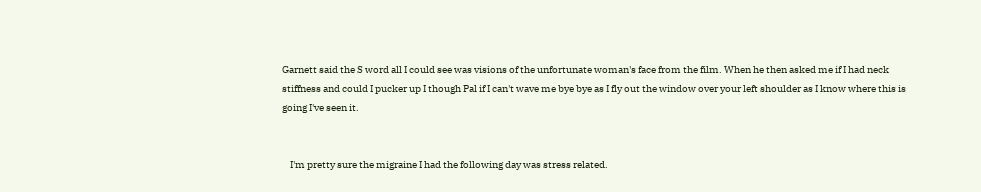Garnett said the S word all I could see was visions of the unfortunate woman's face from the film. When he then asked me if I had neck stiffness and could I pucker up I though Pal if I can't wave me bye bye as I fly out the window over your left shoulder as I know where this is going I've seen it.


    I'm pretty sure the migraine I had the following day was stress related.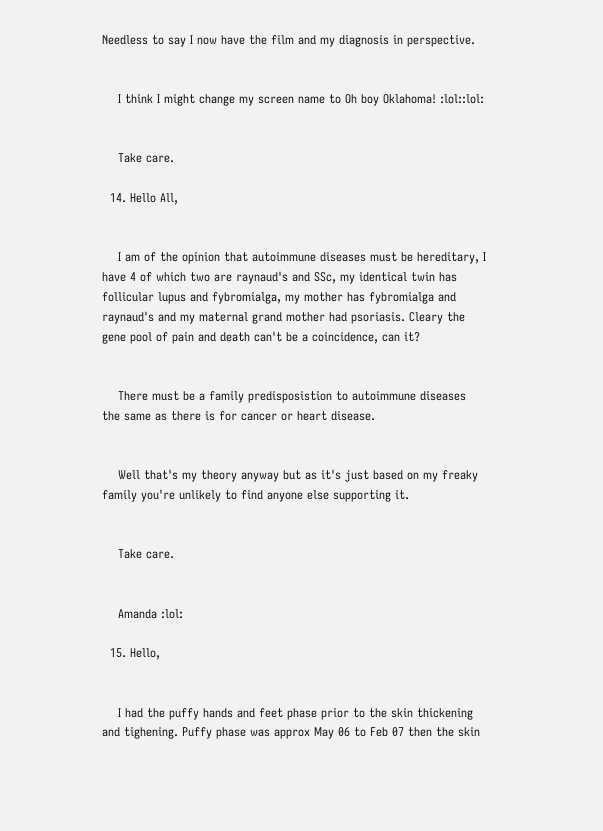Needless to say I now have the film and my diagnosis in perspective.


    I think I might change my screen name to Oh boy Oklahoma! :lol::lol:


    Take care.

  14. Hello All,


    I am of the opinion that autoimmune diseases must be hereditary, I have 4 of which two are raynaud's and SSc, my identical twin has follicular lupus and fybromialga, my mother has fybromialga and raynaud's and my maternal grand mother had psoriasis. Cleary the gene pool of pain and death can't be a coincidence, can it?


    There must be a family predisposistion to autoimmune diseases the same as there is for cancer or heart disease.


    Well that's my theory anyway but as it's just based on my freaky family you're unlikely to find anyone else supporting it.


    Take care.


    Amanda :lol:

  15. Hello,


    I had the puffy hands and feet phase prior to the skin thickening and tighening. Puffy phase was approx May 06 to Feb 07 then the skin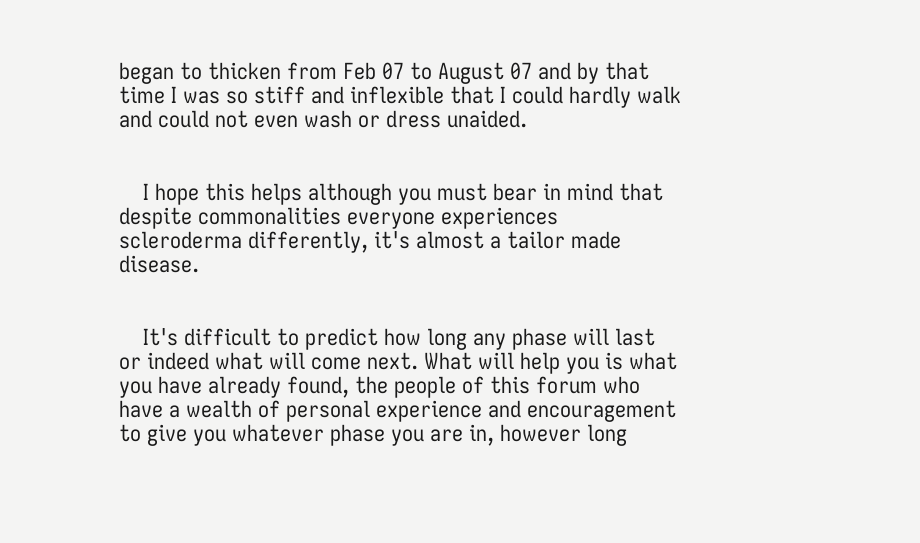began to thicken from Feb 07 to August 07 and by that time I was so stiff and inflexible that I could hardly walk and could not even wash or dress unaided.


    I hope this helps although you must bear in mind that despite commonalities everyone experiences scleroderma differently, it's almost a tailor made disease.


    It's difficult to predict how long any phase will last or indeed what will come next. What will help you is what you have already found, the people of this forum who have a wealth of personal experience and encouragement to give you whatever phase you are in, however long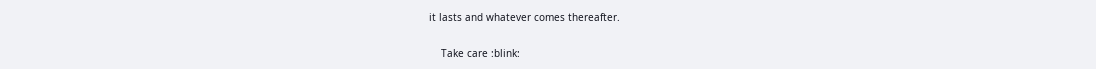it lasts and whatever comes thereafter.


    Take care :blink: